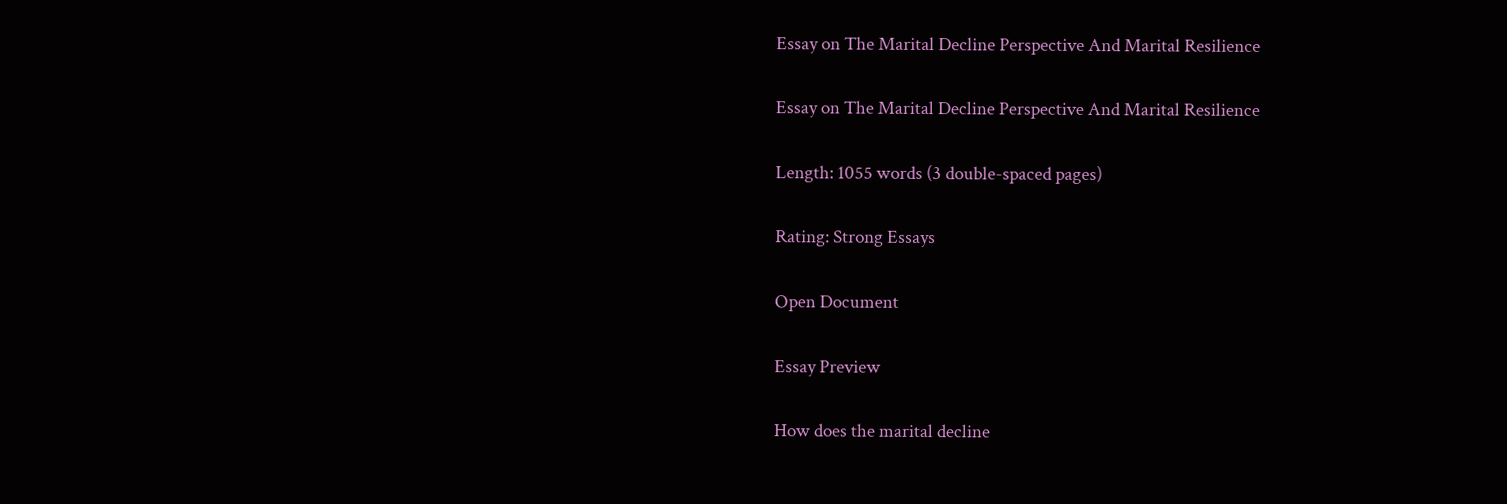Essay on The Marital Decline Perspective And Marital Resilience

Essay on The Marital Decline Perspective And Marital Resilience

Length: 1055 words (3 double-spaced pages)

Rating: Strong Essays

Open Document

Essay Preview

How does the marital decline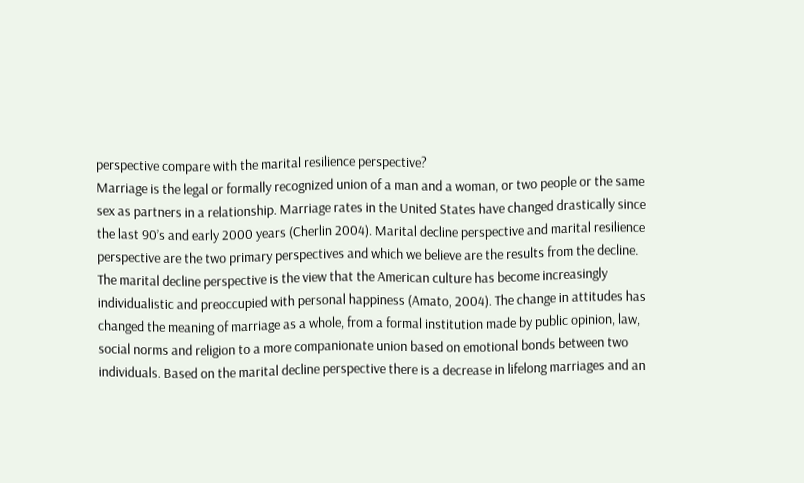perspective compare with the marital resilience perspective?
Marriage is the legal or formally recognized union of a man and a woman, or two people or the same sex as partners in a relationship. Marriage rates in the United States have changed drastically since the last 90’s and early 2000 years (Cherlin 2004). Marital decline perspective and marital resilience perspective are the two primary perspectives and which we believe are the results from the decline. The marital decline perspective is the view that the American culture has become increasingly individualistic and preoccupied with personal happiness (Amato, 2004). The change in attitudes has changed the meaning of marriage as a whole, from a formal institution made by public opinion, law, social norms and religion to a more companionate union based on emotional bonds between two individuals. Based on the marital decline perspective there is a decrease in lifelong marriages and an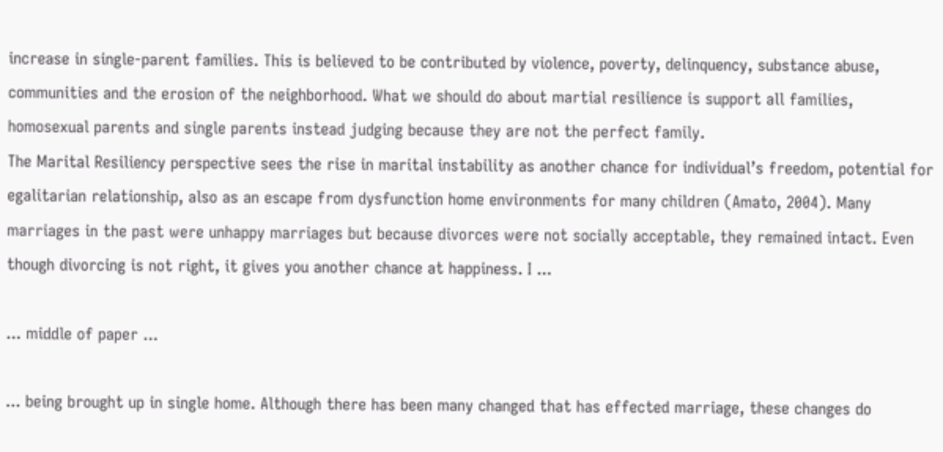increase in single-parent families. This is believed to be contributed by violence, poverty, delinquency, substance abuse, communities and the erosion of the neighborhood. What we should do about martial resilience is support all families, homosexual parents and single parents instead judging because they are not the perfect family.
The Marital Resiliency perspective sees the rise in marital instability as another chance for individual’s freedom, potential for egalitarian relationship, also as an escape from dysfunction home environments for many children (Amato, 2004). Many marriages in the past were unhappy marriages but because divorces were not socially acceptable, they remained intact. Even though divorcing is not right, it gives you another chance at happiness. I ...

... middle of paper ...

... being brought up in single home. Although there has been many changed that has effected marriage, these changes do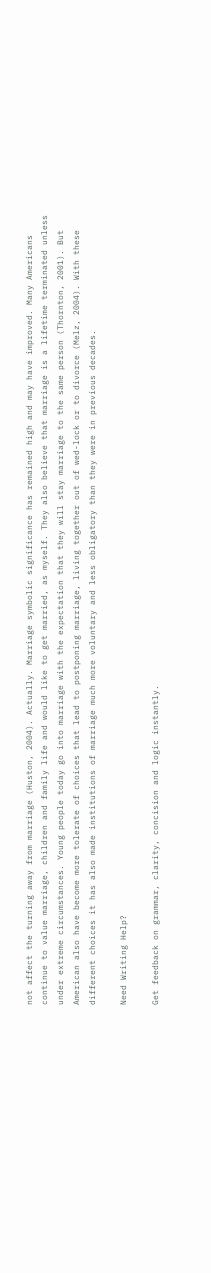not affect the turning away from marriage (Huston, 2004). Actually. Marriage symbolic significance has remained high and may have improved. Many Americans continue to value marriage, children and family life and would like to get married, as myself. They also believe that marriage is a lifetime terminated unless under extreme circumstances. Young people today go into marriage with the expectation that they will stay marriage to the same person (Thornton, 2001). But American also have become more tolerate of choices that lead to postponing marriage, living together out of wed-lock or to divorce (Melz, 2004). With these different choices it has also made institutions of marriage much more voluntary and less obligatory than they were in previous decades.

Need Writing Help?

Get feedback on grammar, clarity, concision and logic instantly.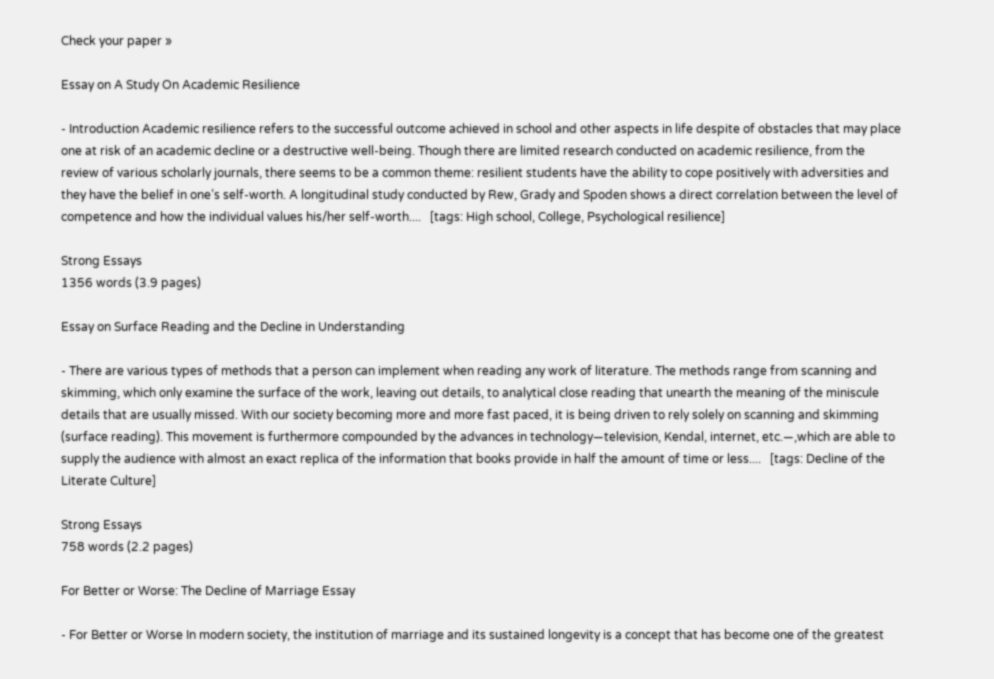Check your paper »

Essay on A Study On Academic Resilience

- Introduction Academic resilience refers to the successful outcome achieved in school and other aspects in life despite of obstacles that may place one at risk of an academic decline or a destructive well-being. Though there are limited research conducted on academic resilience, from the review of various scholarly journals, there seems to be a common theme: resilient students have the ability to cope positively with adversities and they have the belief in one’s self-worth. A longitudinal study conducted by Rew, Grady and Spoden shows a direct correlation between the level of competence and how the individual values his/her self-worth....   [tags: High school, College, Psychological resilience]

Strong Essays
1356 words (3.9 pages)

Essay on Surface Reading and the Decline in Understanding

- There are various types of methods that a person can implement when reading any work of literature. The methods range from scanning and skimming, which only examine the surface of the work, leaving out details, to analytical close reading that unearth the meaning of the miniscule details that are usually missed. With our society becoming more and more fast paced, it is being driven to rely solely on scanning and skimming (surface reading). This movement is furthermore compounded by the advances in technology—television, Kendal, internet, etc.—,which are able to supply the audience with almost an exact replica of the information that books provide in half the amount of time or less....   [tags: Decline of the Literate Culture]

Strong Essays
758 words (2.2 pages)

For Better or Worse: The Decline of Marriage Essay

- For Better or Worse In modern society, the institution of marriage and its sustained longevity is a concept that has become one of the greatest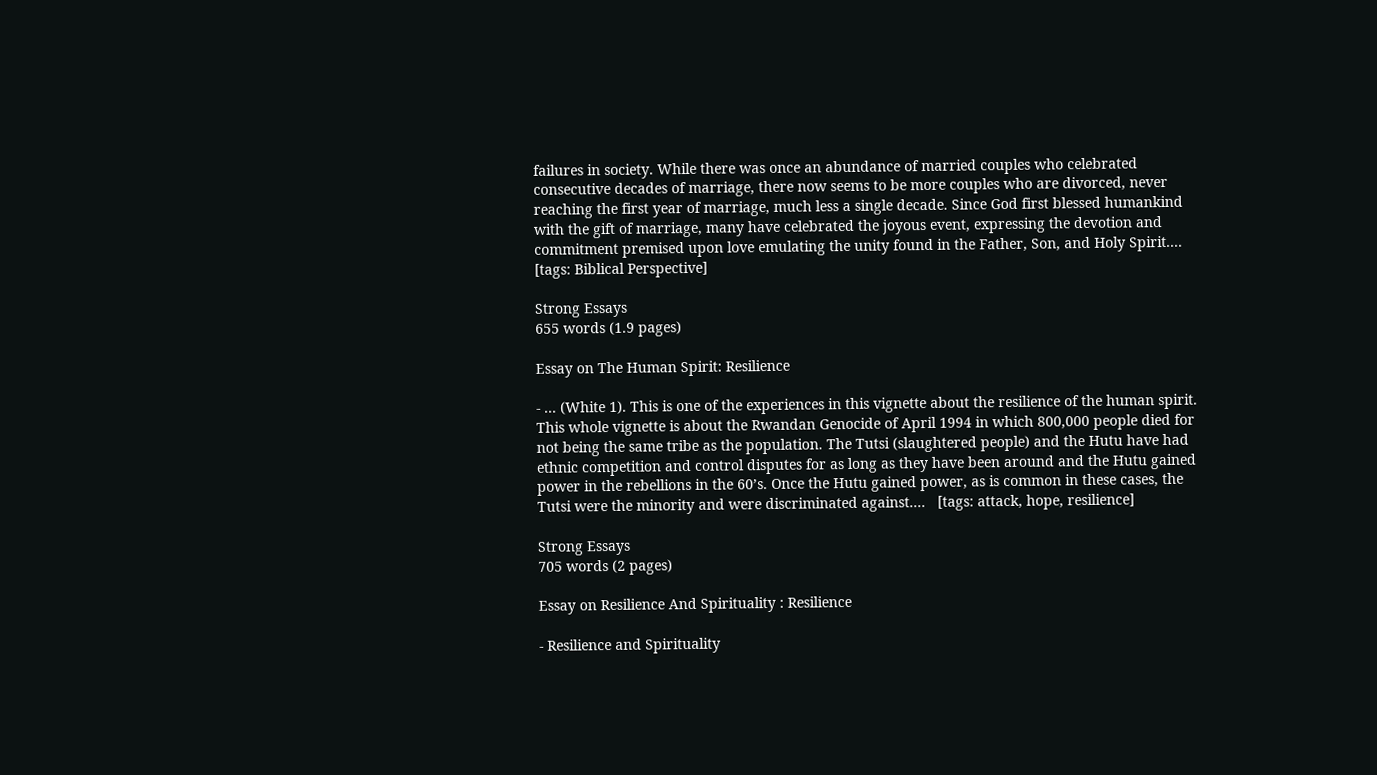failures in society. While there was once an abundance of married couples who celebrated consecutive decades of marriage, there now seems to be more couples who are divorced, never reaching the first year of marriage, much less a single decade. Since God first blessed humankind with the gift of marriage, many have celebrated the joyous event, expressing the devotion and commitment premised upon love emulating the unity found in the Father, Son, and Holy Spirit....   [tags: Biblical Perspective]

Strong Essays
655 words (1.9 pages)

Essay on The Human Spirit: Resilience

- ... (White 1). This is one of the experiences in this vignette about the resilience of the human spirit. This whole vignette is about the Rwandan Genocide of April 1994 in which 800,000 people died for not being the same tribe as the population. The Tutsi (slaughtered people) and the Hutu have had ethnic competition and control disputes for as long as they have been around and the Hutu gained power in the rebellions in the 60’s. Once the Hutu gained power, as is common in these cases, the Tutsi were the minority and were discriminated against....   [tags: attack, hope, resilience]

Strong Essays
705 words (2 pages)

Essay on Resilience And Spirituality : Resilience

- Resilience and Spirituality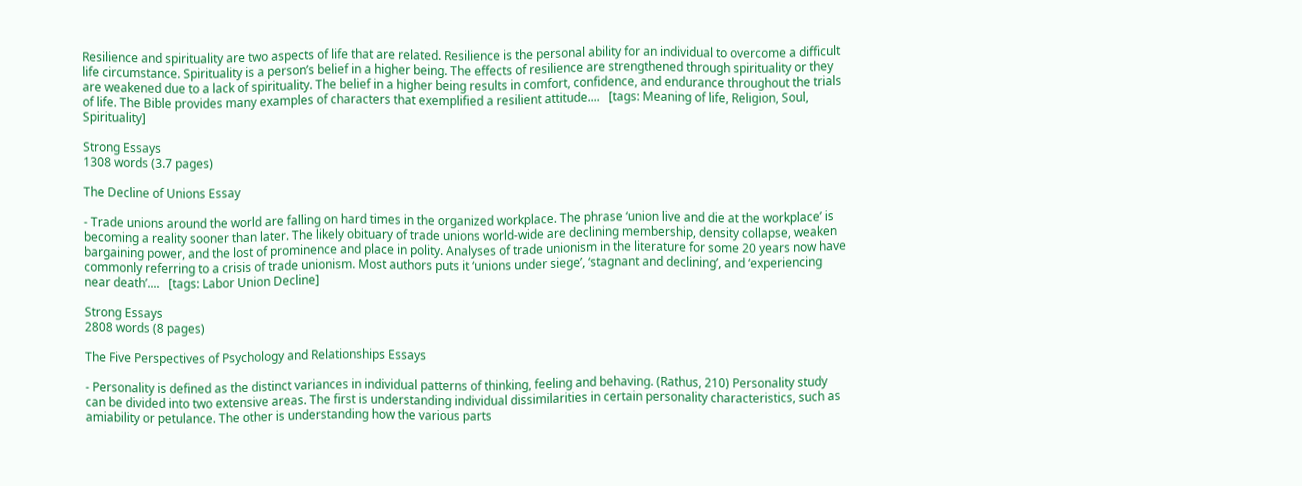Resilience and spirituality are two aspects of life that are related. Resilience is the personal ability for an individual to overcome a difficult life circumstance. Spirituality is a person’s belief in a higher being. The effects of resilience are strengthened through spirituality or they are weakened due to a lack of spirituality. The belief in a higher being results in comfort, confidence, and endurance throughout the trials of life. The Bible provides many examples of characters that exemplified a resilient attitude....   [tags: Meaning of life, Religion, Soul, Spirituality]

Strong Essays
1308 words (3.7 pages)

The Decline of Unions Essay

- Trade unions around the world are falling on hard times in the organized workplace. The phrase ‘union live and die at the workplace’ is becoming a reality sooner than later. The likely obituary of trade unions world-wide are declining membership, density collapse, weaken bargaining power, and the lost of prominence and place in polity. Analyses of trade unionism in the literature for some 20 years now have commonly referring to a crisis of trade unionism. Most authors puts it ‘unions under siege’, ‘stagnant and declining’, and ‘experiencing near death’....   [tags: Labor Union Decline]

Strong Essays
2808 words (8 pages)

The Five Perspectives of Psychology and Relationships Essays

- Personality is defined as the distinct variances in individual patterns of thinking, feeling and behaving. (Rathus, 210) Personality study can be divided into two extensive areas. The first is understanding individual dissimilarities in certain personality characteristics, such as amiability or petulance. The other is understanding how the various parts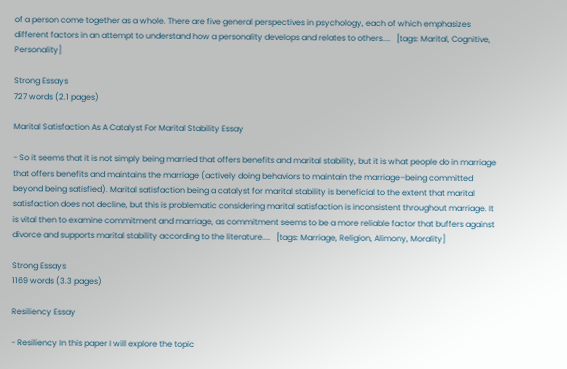of a person come together as a whole. There are five general perspectives in psychology, each of which emphasizes different factors in an attempt to understand how a personality develops and relates to others....   [tags: Marital, Cognitive, Personality]

Strong Essays
727 words (2.1 pages)

Marital Satisfaction As A Catalyst For Marital Stability Essay

- So it seems that it is not simply being married that offers benefits and marital stability, but it is what people do in marriage that offers benefits and maintains the marriage (actively doing behaviors to maintain the marriage–being committed beyond being satisfied). Marital satisfaction being a catalyst for marital stability is beneficial to the extent that marital satisfaction does not decline, but this is problematic considering marital satisfaction is inconsistent throughout marriage. It is vital then to examine commitment and marriage, as commitment seems to be a more reliable factor that buffers against divorce and supports marital stability according to the literature....   [tags: Marriage, Religion, Alimony, Morality]

Strong Essays
1169 words (3.3 pages)

Resiliency Essay

- Resiliency In this paper I will explore the topic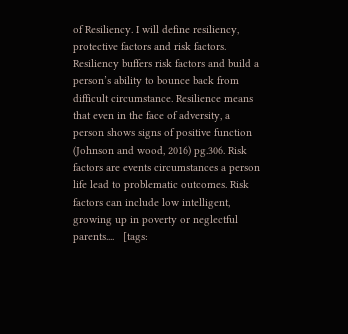of Resiliency. I will define resiliency, protective factors and risk factors. Resiliency buffers risk factors and build a person’s ability to bounce back from difficult circumstance. Resilience means that even in the face of adversity, a person shows signs of positive function (Johnson and wood, 2016) pg.306. Risk factors are events circumstances a person life lead to problematic outcomes. Risk factors can include low intelligent, growing up in poverty or neglectful parents....   [tags: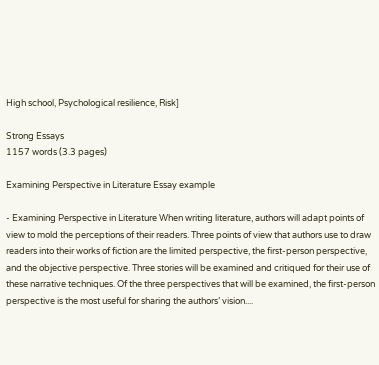High school, Psychological resilience, Risk]

Strong Essays
1157 words (3.3 pages)

Examining Perspective in Literature Essay example

- Examining Perspective in Literature When writing literature, authors will adapt points of view to mold the perceptions of their readers. Three points of view that authors use to draw readers into their works of fiction are the limited perspective, the first-person perspective, and the objective perspective. Three stories will be examined and critiqued for their use of these narrative techniques. Of the three perspectives that will be examined, the first-person perspective is the most useful for sharing the authors’ vision....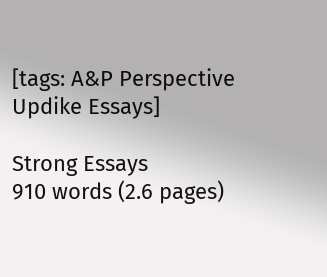[tags: A&P Perspective Updike Essays]

Strong Essays
910 words (2.6 pages)